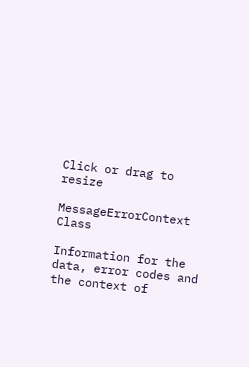Click or drag to resize

MessageErrorContext Class

Information for the data, error codes and the context of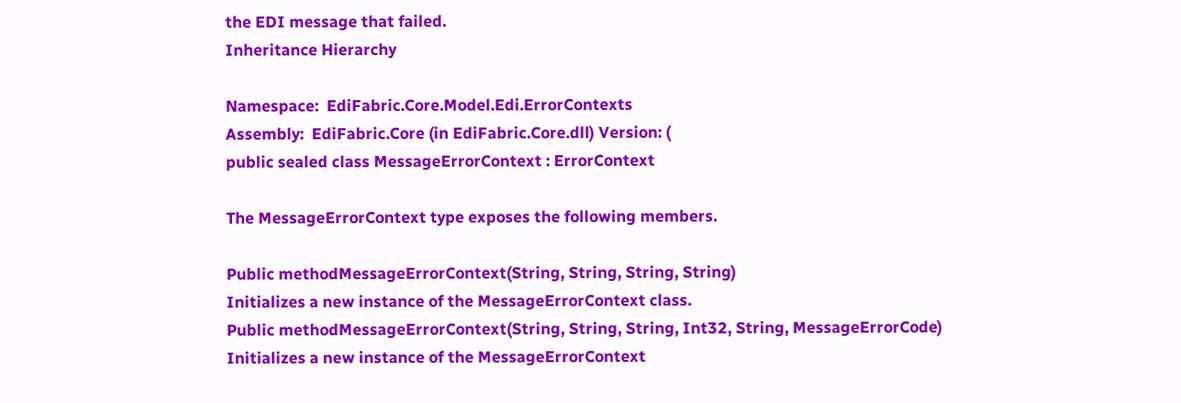the EDI message that failed.
Inheritance Hierarchy

Namespace:  EdiFabric.Core.Model.Edi.ErrorContexts
Assembly:  EdiFabric.Core (in EdiFabric.Core.dll) Version: (
public sealed class MessageErrorContext : ErrorContext

The MessageErrorContext type exposes the following members.

Public methodMessageErrorContext(String, String, String, String)
Initializes a new instance of the MessageErrorContext class.
Public methodMessageErrorContext(String, String, String, Int32, String, MessageErrorCode)
Initializes a new instance of the MessageErrorContext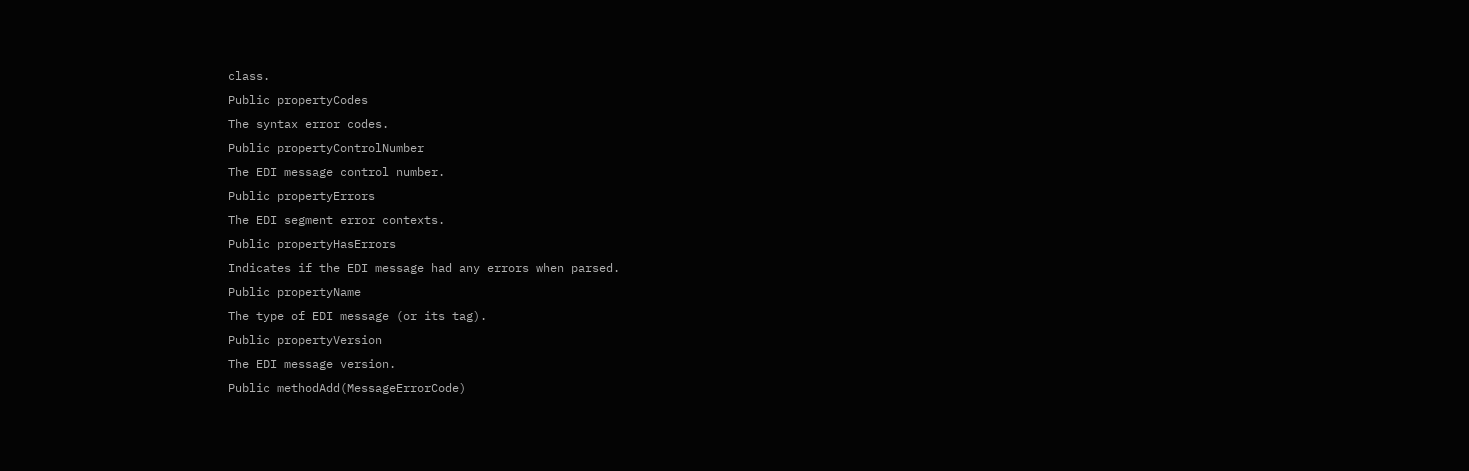class.
Public propertyCodes
The syntax error codes.
Public propertyControlNumber
The EDI message control number.
Public propertyErrors
The EDI segment error contexts.
Public propertyHasErrors
Indicates if the EDI message had any errors when parsed.
Public propertyName
The type of EDI message (or its tag).
Public propertyVersion
The EDI message version.
Public methodAdd(MessageErrorCode)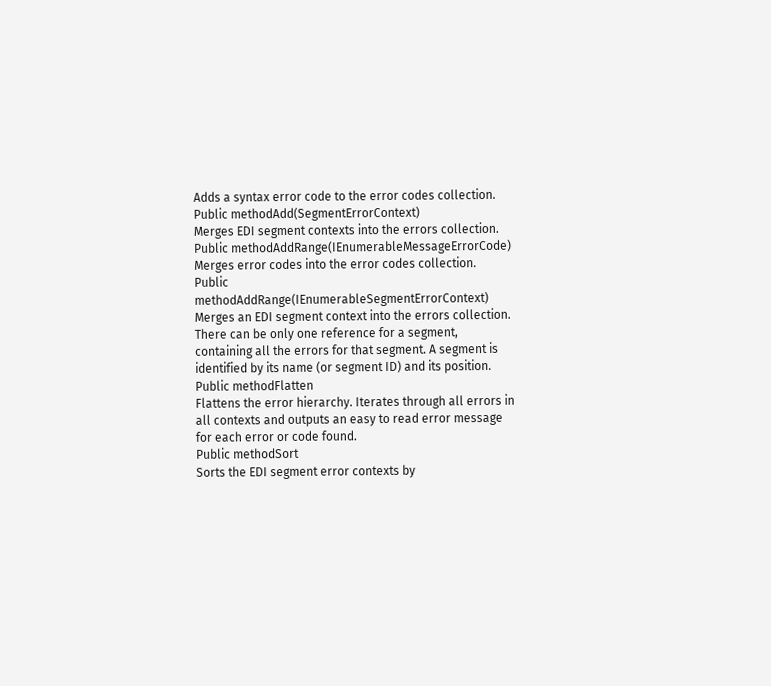Adds a syntax error code to the error codes collection.
Public methodAdd(SegmentErrorContext)
Merges EDI segment contexts into the errors collection.
Public methodAddRange(IEnumerableMessageErrorCode)
Merges error codes into the error codes collection.
Public methodAddRange(IEnumerableSegmentErrorContext)
Merges an EDI segment context into the errors collection. There can be only one reference for a segment, containing all the errors for that segment. A segment is identified by its name (or segment ID) and its position.
Public methodFlatten
Flattens the error hierarchy. Iterates through all errors in all contexts and outputs an easy to read error message for each error or code found.
Public methodSort
Sorts the EDI segment error contexts by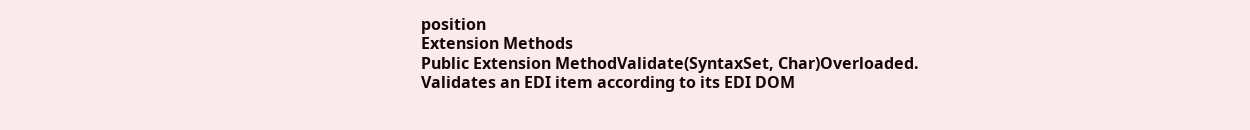position
Extension Methods
Public Extension MethodValidate(SyntaxSet, Char)Overloaded.
Validates an EDI item according to its EDI DOM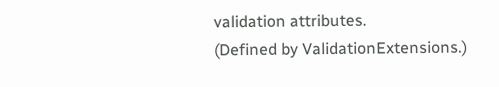validation attributes.
(Defined by ValidationExtensions.)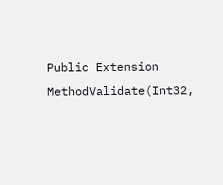Public Extension MethodValidate(Int32,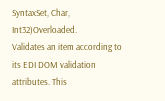SyntaxSet, Char, Int32)Overloaded.
Validates an item according to its EDI DOM validation attributes. This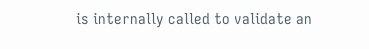is internally called to validate an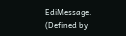EdiMessage.
(Defined by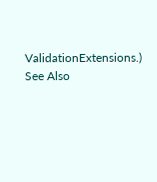ValidationExtensions.)
See Also